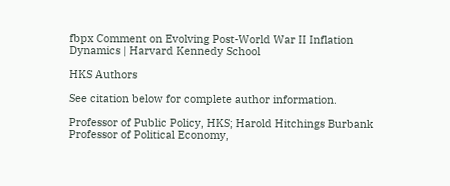fbpx Comment on Evolving Post-World War II Inflation Dynamics | Harvard Kennedy School

HKS Authors

See citation below for complete author information.

Professor of Public Policy, HKS; Harold Hitchings Burbank Professor of Political Economy,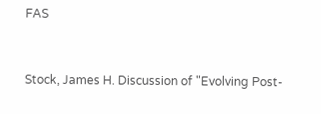FAS


Stock, James H. Discussion of "Evolving Post-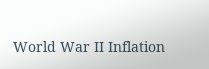World War II Inflation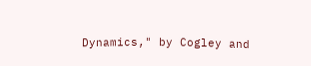Dynamics," by Cogley and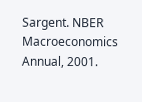Sargent. NBER Macroeconomics Annual, 2001.